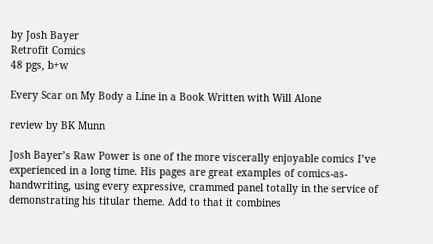by Josh Bayer
Retrofit Comics
48 pgs, b+w

Every Scar on My Body a Line in a Book Written with Will Alone

review by BK Munn

Josh Bayer’s Raw Power is one of the more viscerally enjoyable comics I’ve experienced in a long time. His pages are great examples of comics-as-handwriting, using every expressive, crammed panel totally in the service of demonstrating his titular theme. Add to that it combines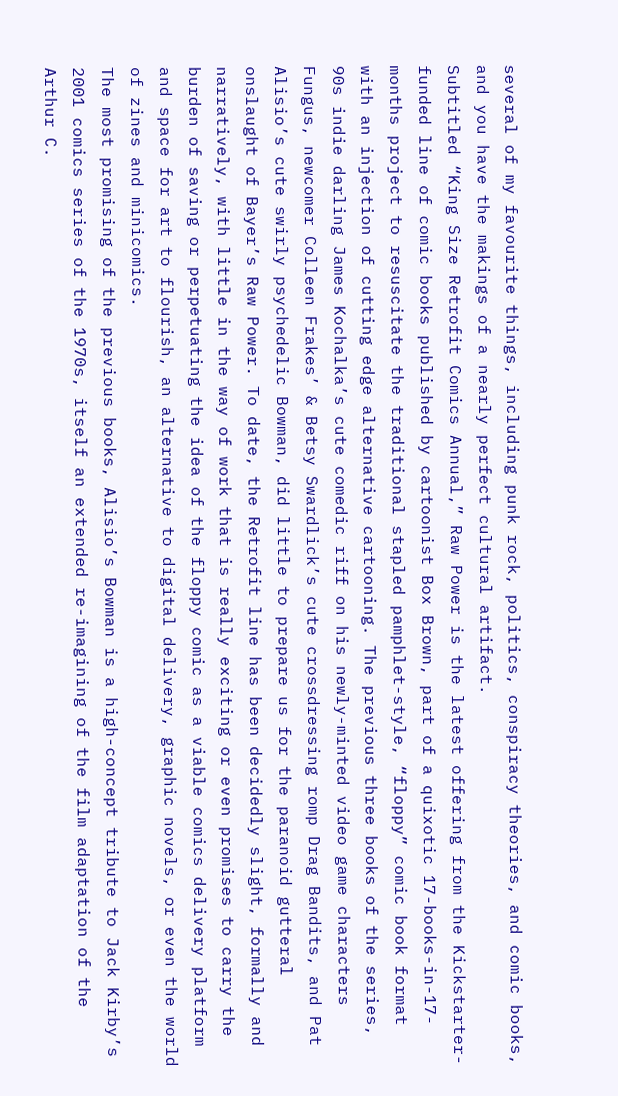several of my favourite things, including punk rock, politics, conspiracy theories, and comic books, and you have the makings of a nearly perfect cultural artifact.
Subtitled “King Size Retrofit Comics Annual,” Raw Power is the latest offering from the Kickstarter-funded line of comic books published by cartoonist Box Brown, part of a quixotic 17-books-in-17-months project to resuscitate the traditional stapled pamphlet-style, “floppy” comic book format with an injection of cutting edge alternative cartooning. The previous three books of the series, 90s indie darling James Kochalka’s cute comedic riff on his newly-minted video game characters Fungus, newcomer Colleen Frakes’ & Betsy Swardlick’s cute crossdressing romp Drag Bandits, and Pat Alisio’s cute swirly psychedelic Bowman, did little to prepare us for the paranoid gutteral onslaught of Bayer’s Raw Power. To date, the Retrofit line has been decidedly slight, formally and narratively, with little in the way of work that is really exciting or even promises to carry the burden of saving or perpetuating the idea of the floppy comic as a viable comics delivery platform and space for art to flourish, an alternative to digital delivery, graphic novels, or even the world of zines and minicomics.
The most promising of the previous books, Alisio’s Bowman is a high-concept tribute to Jack Kirby’s 2001 comics series of the 1970s, itself an extended re-imagining of the film adaptation of the Arthur C.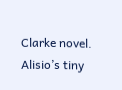Clarke novel. Alisio’s tiny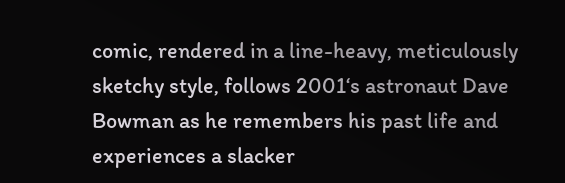comic, rendered in a line-heavy, meticulously sketchy style, follows 2001‘s astronaut Dave Bowman as he remembers his past life and experiences a slacker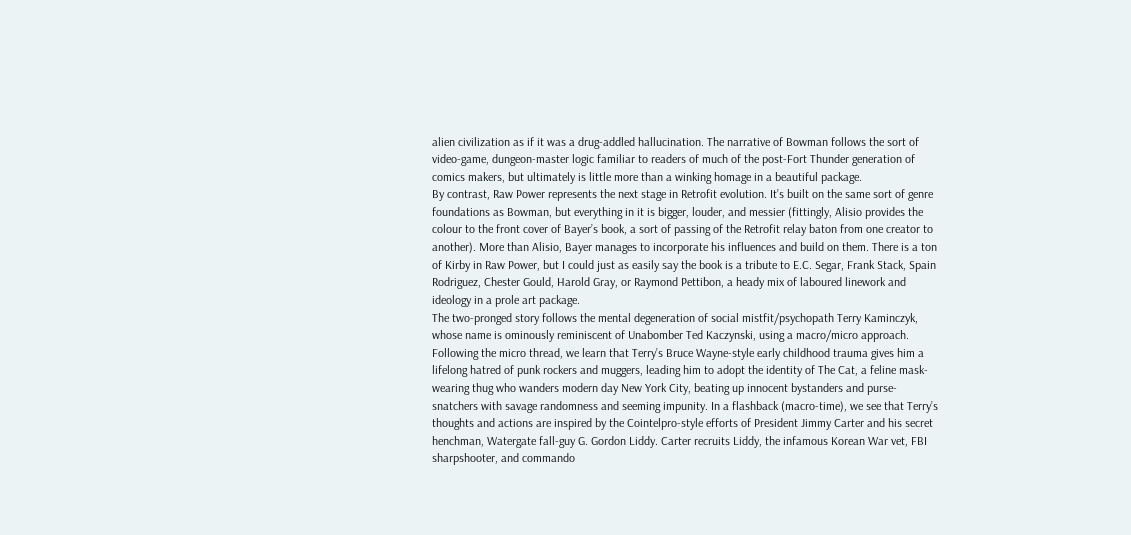alien civilization as if it was a drug-addled hallucination. The narrative of Bowman follows the sort of video-game, dungeon-master logic familiar to readers of much of the post-Fort Thunder generation of comics makers, but ultimately is little more than a winking homage in a beautiful package.
By contrast, Raw Power represents the next stage in Retrofit evolution. It’s built on the same sort of genre foundations as Bowman, but everything in it is bigger, louder, and messier (fittingly, Alisio provides the colour to the front cover of Bayer’s book, a sort of passing of the Retrofit relay baton from one creator to another). More than Alisio, Bayer manages to incorporate his influences and build on them. There is a ton of Kirby in Raw Power, but I could just as easily say the book is a tribute to E.C. Segar, Frank Stack, Spain Rodriguez, Chester Gould, Harold Gray, or Raymond Pettibon, a heady mix of laboured linework and ideology in a prole art package.
The two-pronged story follows the mental degeneration of social mistfit/psychopath Terry Kaminczyk, whose name is ominously reminiscent of Unabomber Ted Kaczynski, using a macro/micro approach. Following the micro thread, we learn that Terry’s Bruce Wayne-style early childhood trauma gives him a lifelong hatred of punk rockers and muggers, leading him to adopt the identity of The Cat, a feline mask-wearing thug who wanders modern day New York City, beating up innocent bystanders and purse-snatchers with savage randomness and seeming impunity. In a flashback (macro-time), we see that Terry’s thoughts and actions are inspired by the Cointelpro-style efforts of President Jimmy Carter and his secret henchman, Watergate fall-guy G. Gordon Liddy. Carter recruits Liddy, the infamous Korean War vet, FBI sharpshooter, and commando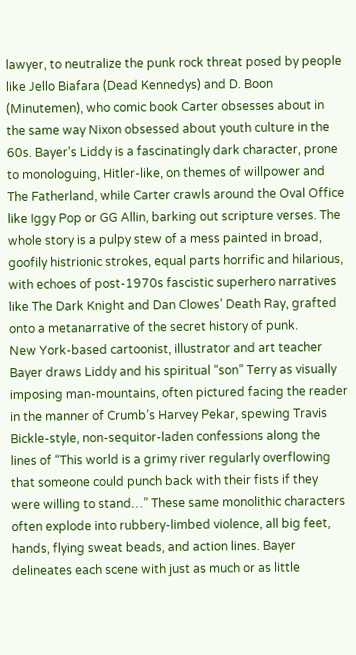lawyer, to neutralize the punk rock threat posed by people like Jello Biafara (Dead Kennedys) and D. Boon (Minutemen), who comic book Carter obsesses about in the same way Nixon obsessed about youth culture in the 60s. Bayer’s Liddy is a fascinatingly dark character, prone to monologuing, Hitler-like, on themes of willpower and The Fatherland, while Carter crawls around the Oval Office like Iggy Pop or GG Allin, barking out scripture verses. The whole story is a pulpy stew of a mess painted in broad, goofily histrionic strokes, equal parts horrific and hilarious, with echoes of post-1970s fascistic superhero narratives like The Dark Knight and Dan Clowes’ Death Ray, grafted onto a metanarrative of the secret history of punk.
New York-based cartoonist, illustrator and art teacher Bayer draws Liddy and his spiritual “son” Terry as visually imposing man-mountains, often pictured facing the reader in the manner of Crumb’s Harvey Pekar, spewing Travis Bickle-style, non-sequitor-laden confessions along the lines of “This world is a grimy river regularly overflowing that someone could punch back with their fists if they were willing to stand…” These same monolithic characters often explode into rubbery-limbed violence, all big feet, hands, flying sweat beads, and action lines. Bayer delineates each scene with just as much or as little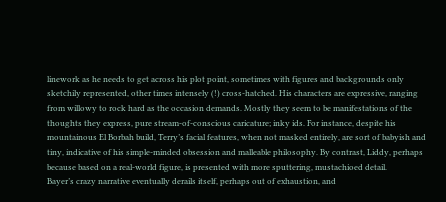linework as he needs to get across his plot point, sometimes with figures and backgrounds only sketchily represented, other times intensely (!) cross-hatched. His characters are expressive, ranging from willowy to rock hard as the occasion demands. Mostly they seem to be manifestations of the thoughts they express, pure stream-of-conscious caricature; inky ids. For instance, despite his mountainous El Borbah build, Terry’s facial features, when not masked entirely, are sort of babyish and tiny, indicative of his simple-minded obsession and malleable philosophy. By contrast, Liddy, perhaps because based on a real-world figure, is presented with more sputtering, mustachioed detail.
Bayer’s crazy narrative eventually derails itself, perhaps out of exhaustion, and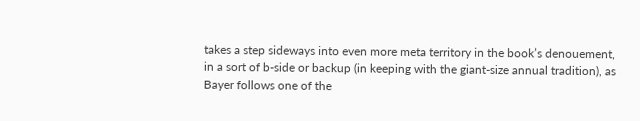takes a step sideways into even more meta territory in the book’s denouement, in a sort of b-side or backup (in keeping with the giant-size annual tradition), as Bayer follows one of the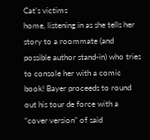Cat’s victims
home, listening in as she tells her story to a roommate (and possible author stand-in) who tries to console her with a comic book! Bayer proceeds to round out his tour de force with a “cover version” of said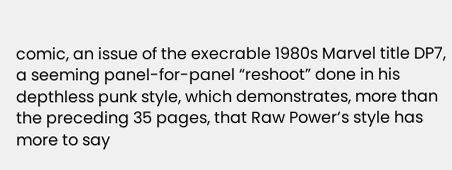comic, an issue of the execrable 1980s Marvel title DP7, a seeming panel-for-panel “reshoot” done in his depthless punk style, which demonstrates, more than the preceding 35 pages, that Raw Power‘s style has more to say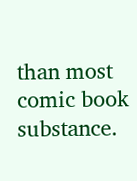than most comic book substance.